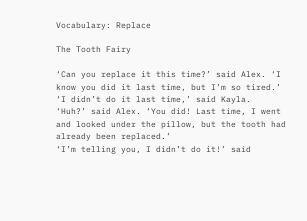Vocabulary: Replace

The Tooth Fairy

‘Can you replace it this time?’ said Alex. ‘I know you did it last time, but I’m so tired.’
‘I didn’t do it last time,’ said Kayla.
‘Huh?’ said Alex. ‘You did! Last time, I went and looked under the pillow, but the tooth had already been replaced.’
‘I’m telling you, I didn’t do it!’ said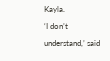Kayla.
‘I don’t understand,’ said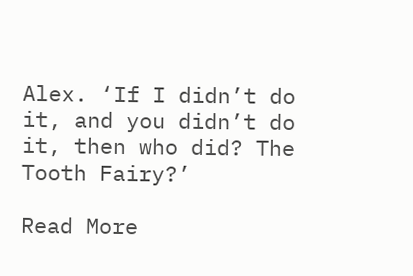Alex. ‘If I didn’t do it, and you didn’t do it, then who did? The Tooth Fairy?’

Read More